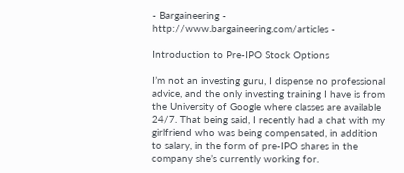- Bargaineering - http://www.bargaineering.com/articles -

Introduction to Pre-IPO Stock Options

I’m not an investing guru, I dispense no professional advice, and the only investing training I have is from the University of Google where classes are available 24/7. That being said, I recently had a chat with my girlfriend who was being compensated, in addition to salary, in the form of pre-IPO shares in the company she’s currently working for.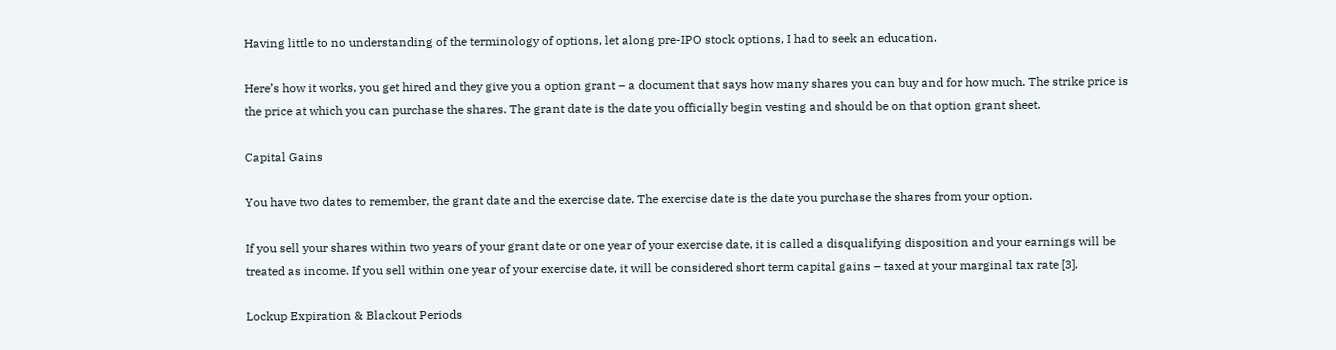Having little to no understanding of the terminology of options, let along pre-IPO stock options, I had to seek an education.

Here’s how it works, you get hired and they give you a option grant – a document that says how many shares you can buy and for how much. The strike price is the price at which you can purchase the shares. The grant date is the date you officially begin vesting and should be on that option grant sheet.

Capital Gains

You have two dates to remember, the grant date and the exercise date. The exercise date is the date you purchase the shares from your option.

If you sell your shares within two years of your grant date or one year of your exercise date, it is called a disqualifying disposition and your earnings will be treated as income. If you sell within one year of your exercise date, it will be considered short term capital gains – taxed at your marginal tax rate [3].

Lockup Expiration & Blackout Periods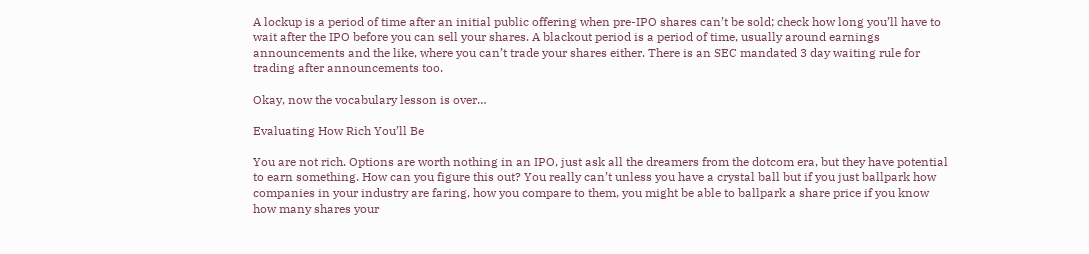A lockup is a period of time after an initial public offering when pre-IPO shares can’t be sold; check how long you’ll have to wait after the IPO before you can sell your shares. A blackout period is a period of time, usually around earnings announcements and the like, where you can’t trade your shares either. There is an SEC mandated 3 day waiting rule for trading after announcements too.

Okay, now the vocabulary lesson is over…

Evaluating How Rich You’ll Be

You are not rich. Options are worth nothing in an IPO, just ask all the dreamers from the dotcom era, but they have potential to earn something. How can you figure this out? You really can’t unless you have a crystal ball but if you just ballpark how companies in your industry are faring, how you compare to them, you might be able to ballpark a share price if you know how many shares your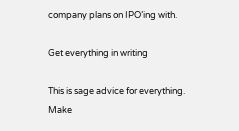company plans on IPO’ing with.

Get everything in writing

This is sage advice for everything. Make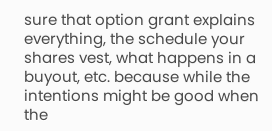sure that option grant explains everything, the schedule your shares vest, what happens in a buyout, etc. because while the intentions might be good when the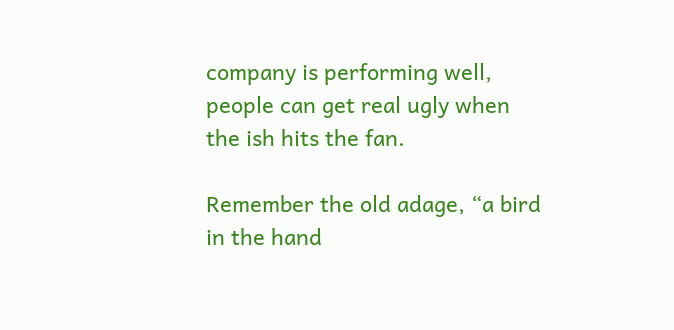company is performing well, people can get real ugly when the ish hits the fan.

Remember the old adage, “a bird in the hand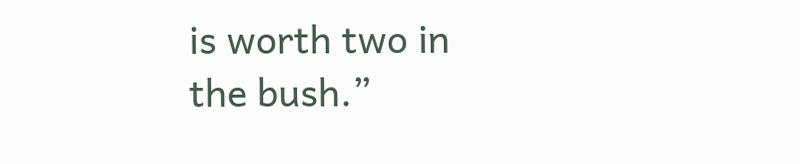is worth two in the bush.”